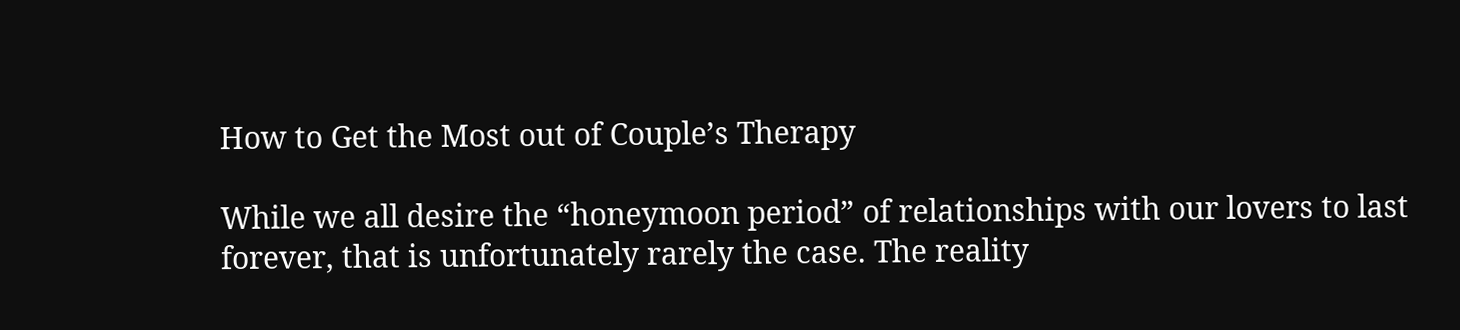How to Get the Most out of Couple’s Therapy

While we all desire the “honeymoon period” of relationships with our lovers to last forever, that is unfortunately rarely the case. The reality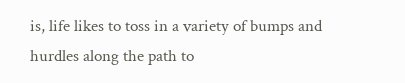is, life likes to toss in a variety of bumps and hurdles along the path to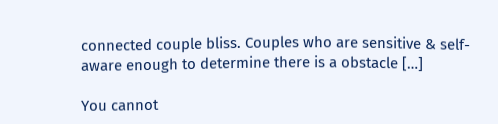connected couple bliss. Couples who are sensitive & self-aware enough to determine there is a obstacle […]

You cannot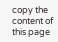copy the content of this page